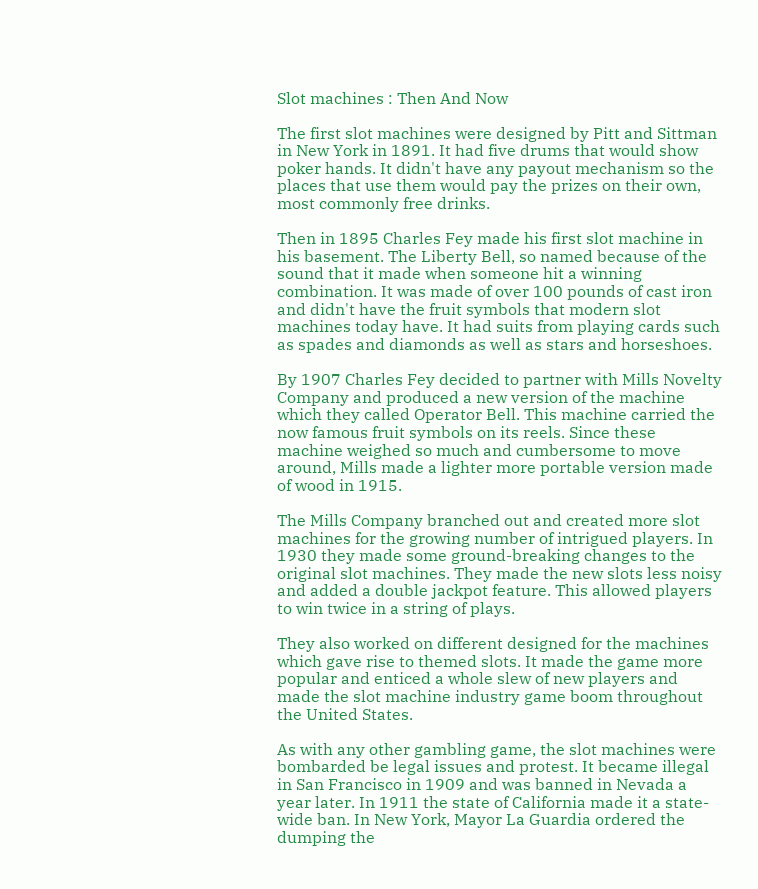Slot machines : Then And Now

The first slot machines were designed by Pitt and Sittman in New York in 1891. It had five drums that would show poker hands. It didn't have any payout mechanism so the places that use them would pay the prizes on their own, most commonly free drinks.

Then in 1895 Charles Fey made his first slot machine in his basement. The Liberty Bell, so named because of the sound that it made when someone hit a winning combination. It was made of over 100 pounds of cast iron and didn't have the fruit symbols that modern slot machines today have. It had suits from playing cards such as spades and diamonds as well as stars and horseshoes.

By 1907 Charles Fey decided to partner with Mills Novelty Company and produced a new version of the machine which they called Operator Bell. This machine carried the now famous fruit symbols on its reels. Since these machine weighed so much and cumbersome to move around, Mills made a lighter more portable version made of wood in 1915.

The Mills Company branched out and created more slot machines for the growing number of intrigued players. In 1930 they made some ground-breaking changes to the original slot machines. They made the new slots less noisy and added a double jackpot feature. This allowed players to win twice in a string of plays.

They also worked on different designed for the machines which gave rise to themed slots. It made the game more popular and enticed a whole slew of new players and made the slot machine industry game boom throughout the United States.

As with any other gambling game, the slot machines were bombarded be legal issues and protest. It became illegal in San Francisco in 1909 and was banned in Nevada a year later. In 1911 the state of California made it a state-wide ban. In New York, Mayor La Guardia ordered the dumping the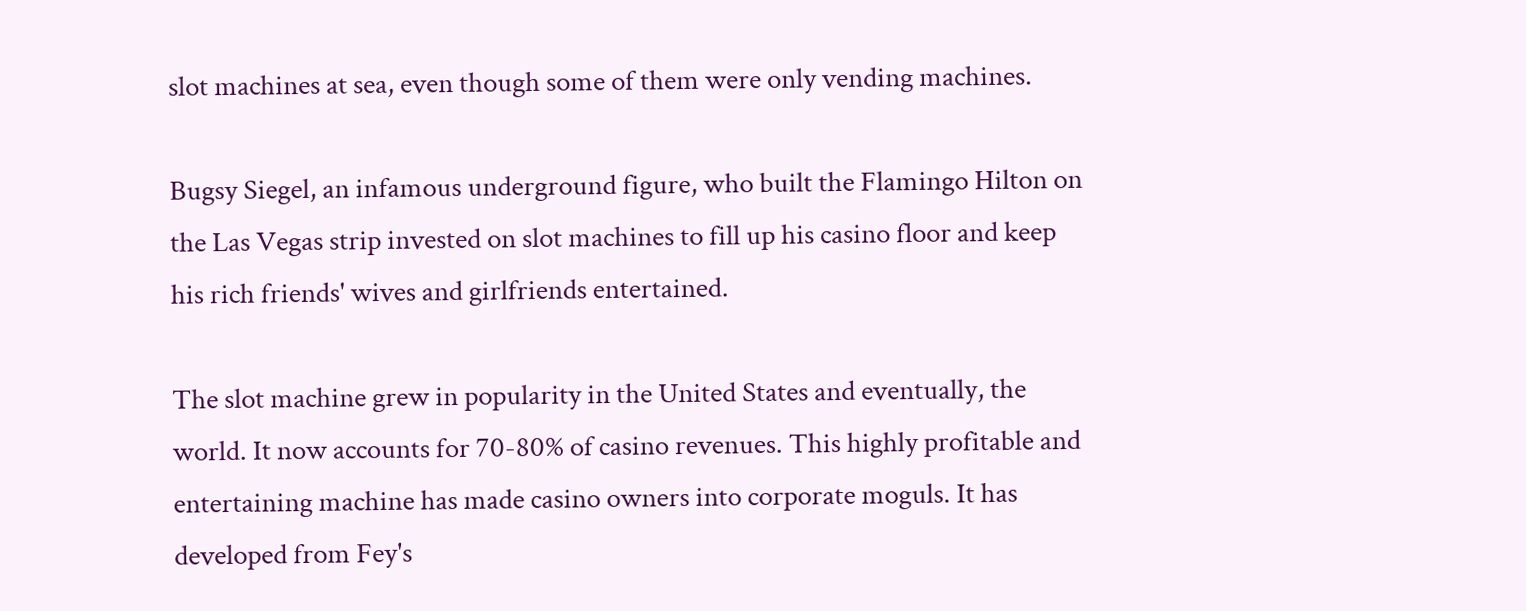slot machines at sea, even though some of them were only vending machines.

Bugsy Siegel, an infamous underground figure, who built the Flamingo Hilton on the Las Vegas strip invested on slot machines to fill up his casino floor and keep his rich friends' wives and girlfriends entertained.

The slot machine grew in popularity in the United States and eventually, the world. It now accounts for 70-80% of casino revenues. This highly profitable and entertaining machine has made casino owners into corporate moguls. It has developed from Fey's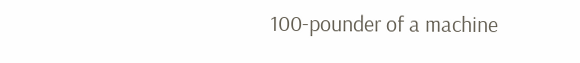100-pounder of a machine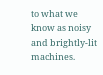to what we know as noisy and brightly-lit machines.